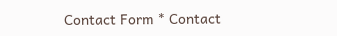Contact Form * Contact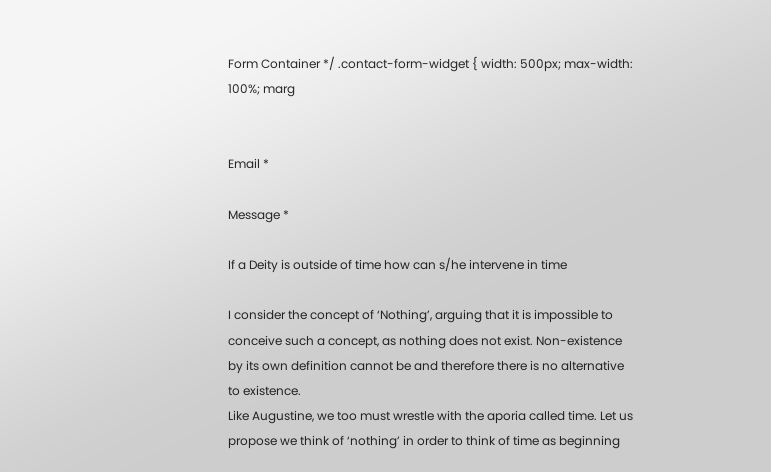Form Container */ .contact-form-widget { width: 500px; max-width: 100%; marg


Email *

Message *

If a Deity is outside of time how can s/he intervene in time

I consider the concept of ‘Nothing’, arguing that it is impossible to conceive such a concept, as nothing does not exist. Non-existence by its own definition cannot be and therefore there is no alternative to existence.
Like Augustine, we too must wrestle with the aporia called time. Let us propose we think of ‘nothing’ in order to think of time as beginning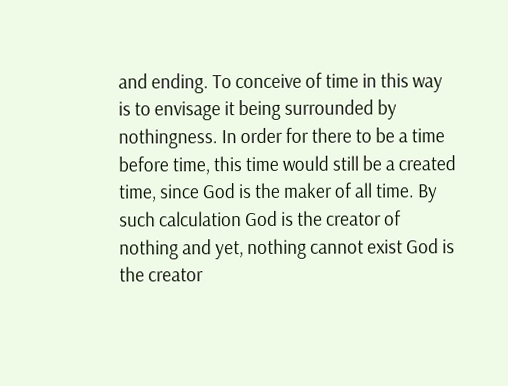and ending. To conceive of time in this way is to envisage it being surrounded by nothingness. In order for there to be a time before time, this time would still be a created time, since God is the maker of all time. By such calculation God is the creator of nothing and yet, nothing cannot exist God is the creator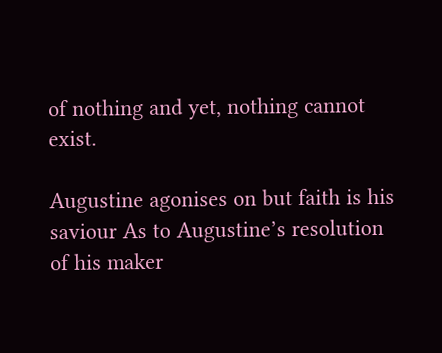of nothing and yet, nothing cannot exist.

Augustine agonises on but faith is his saviour As to Augustine’s resolution of his maker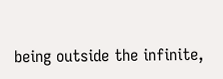being outside the infinite,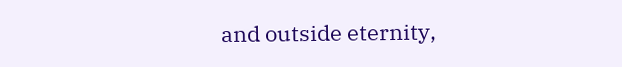and outside eternity,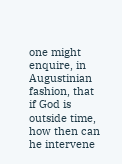one might enquire, in Augustinian fashion, that if God is outside time, how then can he intervene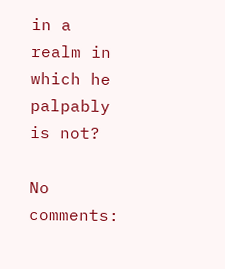in a realm in which he palpably is not?

No comments: